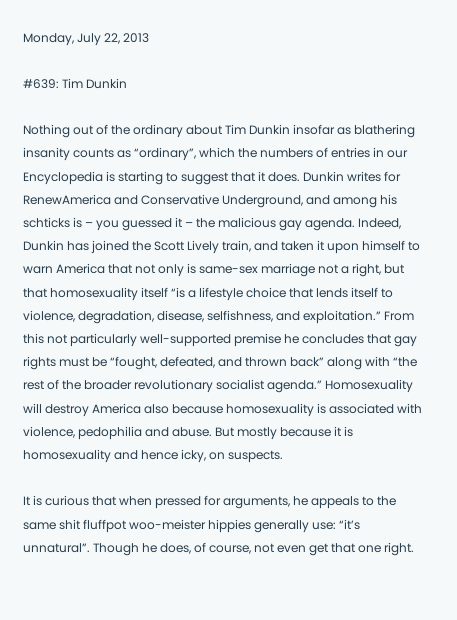Monday, July 22, 2013

#639: Tim Dunkin

Nothing out of the ordinary about Tim Dunkin insofar as blathering insanity counts as “ordinary”, which the numbers of entries in our Encyclopedia is starting to suggest that it does. Dunkin writes for RenewAmerica and Conservative Underground, and among his schticks is – you guessed it – the malicious gay agenda. Indeed, Dunkin has joined the Scott Lively train, and taken it upon himself to warn America that not only is same-sex marriage not a right, but that homosexuality itself “is a lifestyle choice that lends itself to violence, degradation, disease, selfishness, and exploitation.” From this not particularly well-supported premise he concludes that gay rights must be “fought, defeated, and thrown back” along with “the rest of the broader revolutionary socialist agenda.” Homosexuality will destroy America also because homosexuality is associated with violence, pedophilia and abuse. But mostly because it is homosexuality and hence icky, on suspects.

It is curious that when pressed for arguments, he appeals to the same shit fluffpot woo-meister hippies generally use: “it’s unnatural”. Though he does, of course, not even get that one right.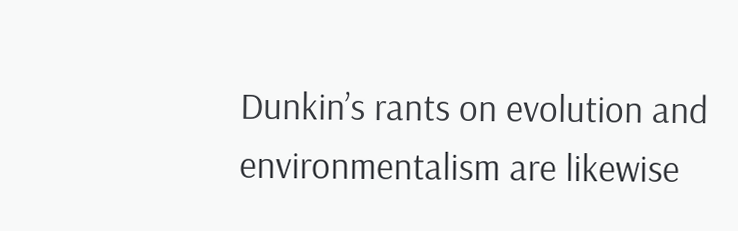Dunkin’s rants on evolution and environmentalism are likewise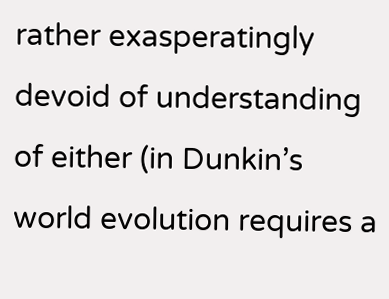rather exasperatingly devoid of understanding of either (in Dunkin’s world evolution requires a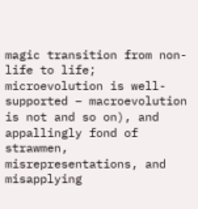magic transition from non-life to life; microevolution is well-supported – macroevolution is not and so on), and appallingly fond of strawmen, misrepresentations, and misapplying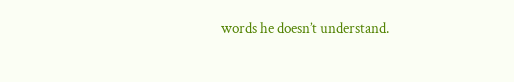words he doesn’t understand.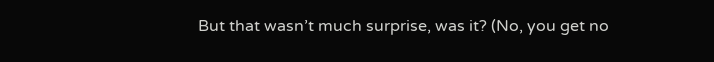But that wasn’t much surprise, was it? (No, you get no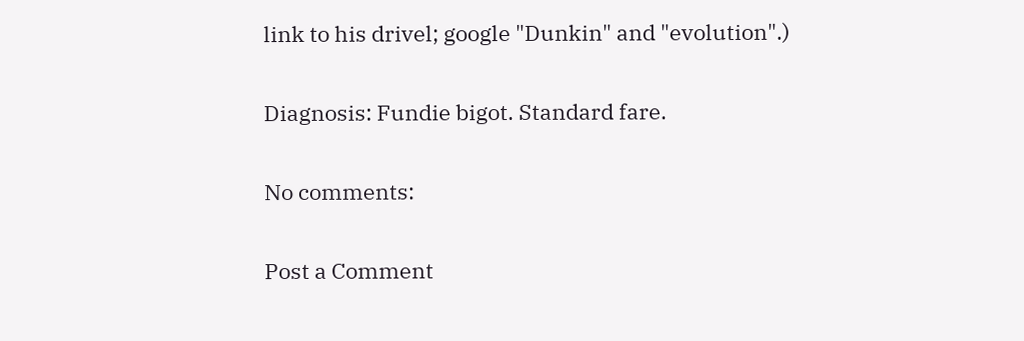link to his drivel; google "Dunkin" and "evolution".)

Diagnosis: Fundie bigot. Standard fare.

No comments:

Post a Comment